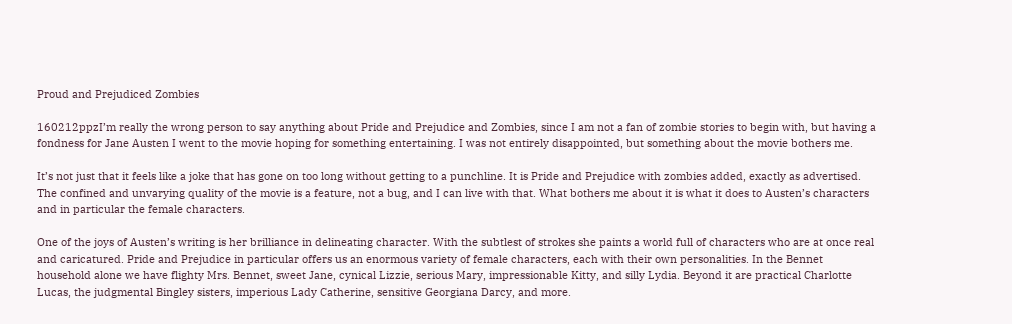Proud and Prejudiced Zombies

160212ppzI’m really the wrong person to say anything about Pride and Prejudice and Zombies, since I am not a fan of zombie stories to begin with, but having a fondness for Jane Austen I went to the movie hoping for something entertaining. I was not entirely disappointed, but something about the movie bothers me.

It’s not just that it feels like a joke that has gone on too long without getting to a punchline. It is Pride and Prejudice with zombies added, exactly as advertised. The confined and unvarying quality of the movie is a feature, not a bug, and I can live with that. What bothers me about it is what it does to Austen’s characters and in particular the female characters.

One of the joys of Austen’s writing is her brilliance in delineating character. With the subtlest of strokes she paints a world full of characters who are at once real and caricatured. Pride and Prejudice in particular offers us an enormous variety of female characters, each with their own personalities. In the Bennet household alone we have flighty Mrs. Bennet, sweet Jane, cynical Lizzie, serious Mary, impressionable Kitty, and silly Lydia. Beyond it are practical Charlotte Lucas, the judgmental Bingley sisters, imperious Lady Catherine, sensitive Georgiana Darcy, and more.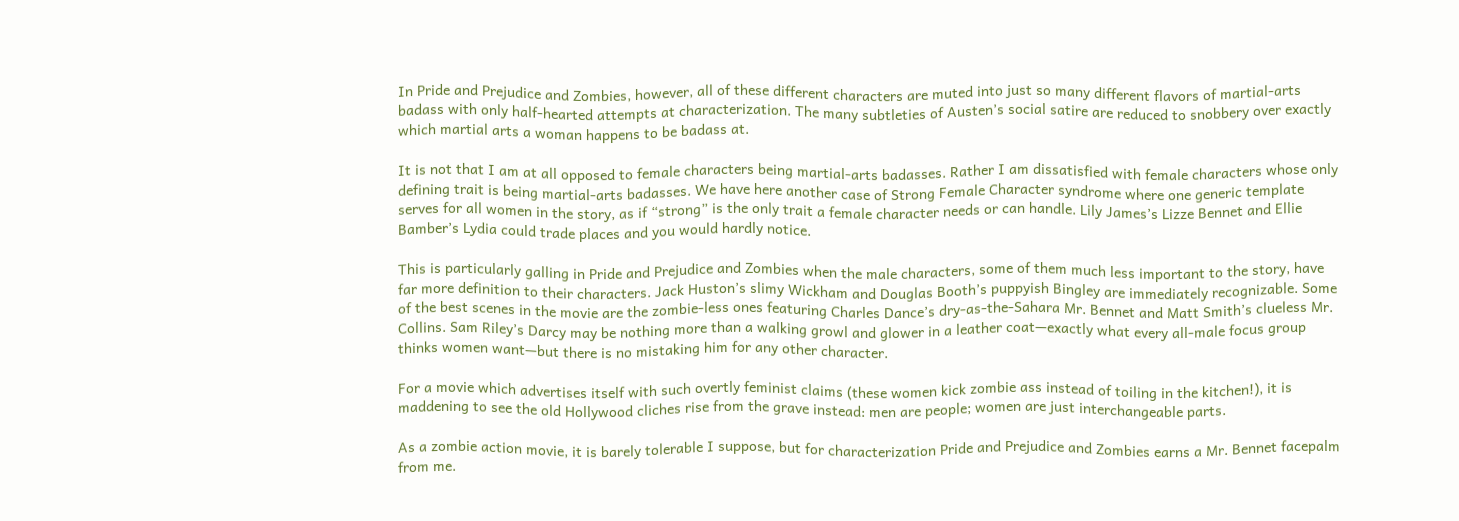In Pride and Prejudice and Zombies, however, all of these different characters are muted into just so many different flavors of martial-arts badass with only half-hearted attempts at characterization. The many subtleties of Austen’s social satire are reduced to snobbery over exactly which martial arts a woman happens to be badass at.

It is not that I am at all opposed to female characters being martial-arts badasses. Rather I am dissatisfied with female characters whose only defining trait is being martial-arts badasses. We have here another case of Strong Female Character syndrome where one generic template serves for all women in the story, as if “strong” is the only trait a female character needs or can handle. Lily James’s Lizze Bennet and Ellie Bamber’s Lydia could trade places and you would hardly notice.

This is particularly galling in Pride and Prejudice and Zombies when the male characters, some of them much less important to the story, have far more definition to their characters. Jack Huston’s slimy Wickham and Douglas Booth’s puppyish Bingley are immediately recognizable. Some of the best scenes in the movie are the zombie-less ones featuring Charles Dance’s dry-as-the-Sahara Mr. Bennet and Matt Smith’s clueless Mr. Collins. Sam Riley’s Darcy may be nothing more than a walking growl and glower in a leather coat—exactly what every all-male focus group thinks women want—but there is no mistaking him for any other character.

For a movie which advertises itself with such overtly feminist claims (these women kick zombie ass instead of toiling in the kitchen!), it is maddening to see the old Hollywood cliches rise from the grave instead: men are people; women are just interchangeable parts.

As a zombie action movie, it is barely tolerable I suppose, but for characterization Pride and Prejudice and Zombies earns a Mr. Bennet facepalm from me.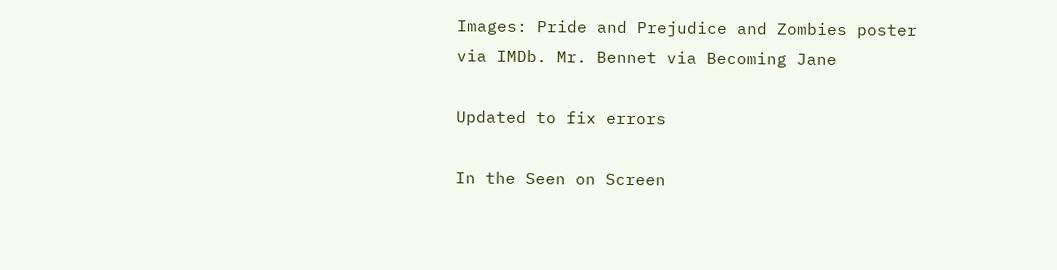Images: Pride and Prejudice and Zombies poster via IMDb. Mr. Bennet via Becoming Jane

Updated to fix errors

In the Seen on Screen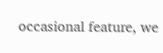occasional feature, we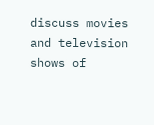discuss movies and television shows of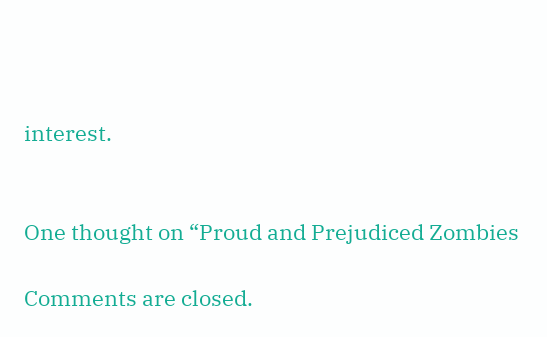interest.


One thought on “Proud and Prejudiced Zombies

Comments are closed.